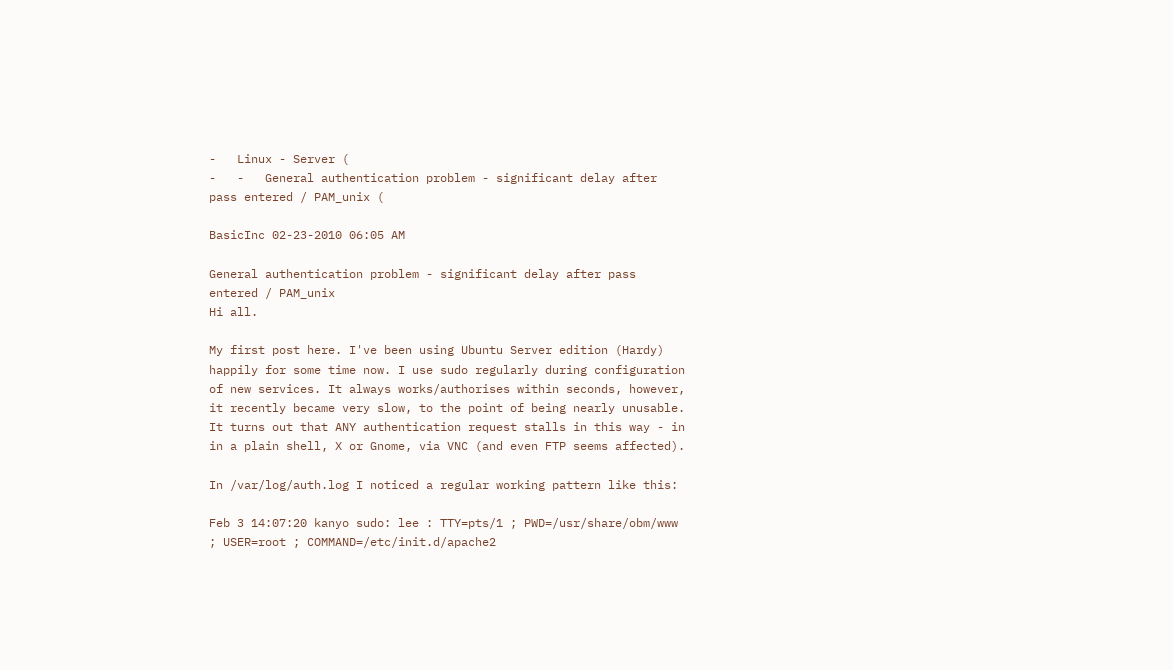-   Linux - Server (
-   -   General authentication problem - significant delay after pass entered / PAM_unix (

BasicInc 02-23-2010 06:05 AM

General authentication problem - significant delay after pass entered / PAM_unix
Hi all.

My first post here. I've been using Ubuntu Server edition (Hardy) happily for some time now. I use sudo regularly during configuration of new services. It always works/authorises within seconds, however, it recently became very slow, to the point of being nearly unusable. It turns out that ANY authentication request stalls in this way - in in a plain shell, X or Gnome, via VNC (and even FTP seems affected).

In /var/log/auth.log I noticed a regular working pattern like this:

Feb 3 14:07:20 kanyo sudo: lee : TTY=pts/1 ; PWD=/usr/share/obm/www ; USER=root ; COMMAND=/etc/init.d/apache2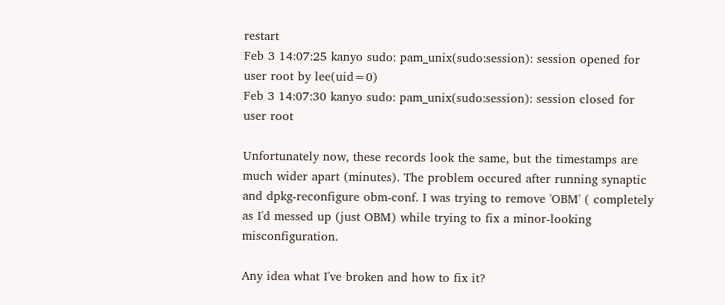restart
Feb 3 14:07:25 kanyo sudo: pam_unix(sudo:session): session opened for user root by lee(uid=0)
Feb 3 14:07:30 kanyo sudo: pam_unix(sudo:session): session closed for user root

Unfortunately now, these records look the same, but the timestamps are much wider apart (minutes). The problem occured after running synaptic and dpkg-reconfigure obm-conf. I was trying to remove 'OBM' ( completely as I'd messed up (just OBM) while trying to fix a minor-looking misconfiguration.

Any idea what I've broken and how to fix it?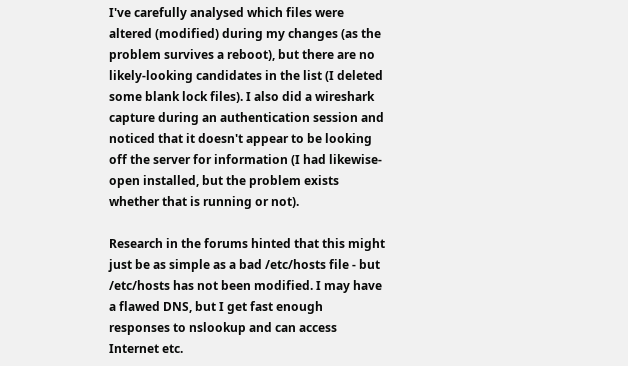I've carefully analysed which files were altered (modified) during my changes (as the problem survives a reboot), but there are no likely-looking candidates in the list (I deleted some blank lock files). I also did a wireshark capture during an authentication session and noticed that it doesn't appear to be looking off the server for information (I had likewise-open installed, but the problem exists whether that is running or not).

Research in the forums hinted that this might just be as simple as a bad /etc/hosts file - but /etc/hosts has not been modified. I may have a flawed DNS, but I get fast enough responses to nslookup and can access Internet etc.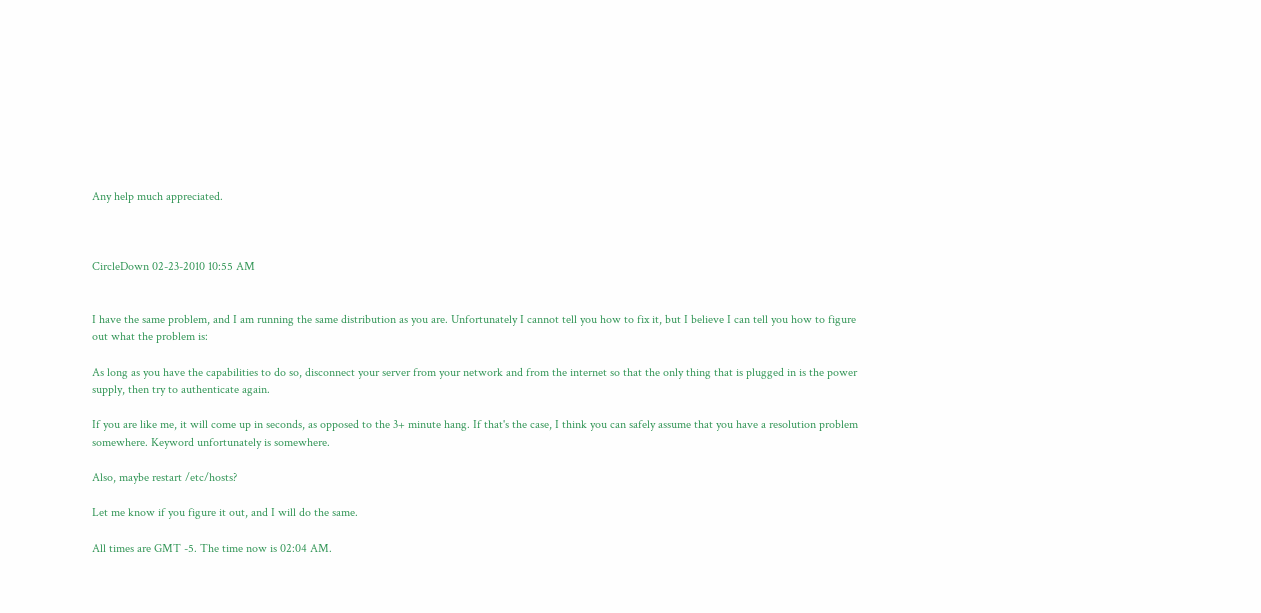Any help much appreciated.



CircleDown 02-23-2010 10:55 AM


I have the same problem, and I am running the same distribution as you are. Unfortunately I cannot tell you how to fix it, but I believe I can tell you how to figure out what the problem is:

As long as you have the capabilities to do so, disconnect your server from your network and from the internet so that the only thing that is plugged in is the power supply, then try to authenticate again.

If you are like me, it will come up in seconds, as opposed to the 3+ minute hang. If that's the case, I think you can safely assume that you have a resolution problem somewhere. Keyword unfortunately is somewhere.

Also, maybe restart /etc/hosts?

Let me know if you figure it out, and I will do the same.

All times are GMT -5. The time now is 02:04 AM.